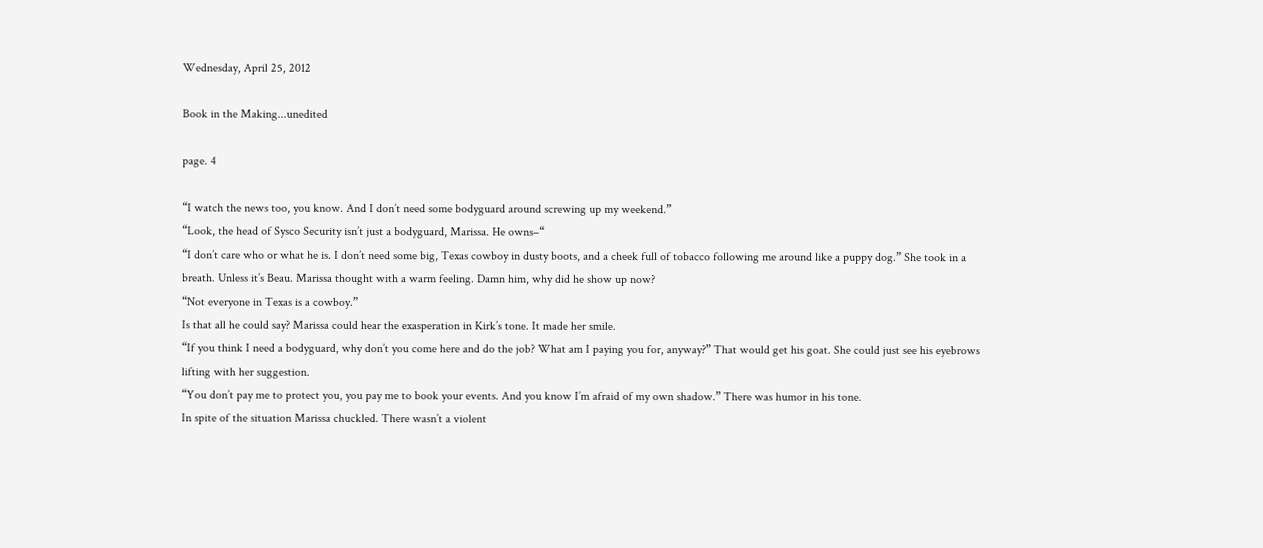Wednesday, April 25, 2012

Book in the Making...unedited

page. 4

“I watch the news too, you know. And I don’t need some bodyguard around screwing up my weekend.”
“Look, the head of Sysco Security isn’t just a bodyguard, Marissa. He owns–“
“I don’t care who or what he is. I don’t need some big, Texas cowboy in dusty boots, and a cheek full of tobacco following me around like a puppy dog.” She took in a breath. Unless it’s Beau. Marissa thought with a warm feeling. Damn him, why did he show up now?
“Not everyone in Texas is a cowboy.”
Is that all he could say? Marissa could hear the exasperation in Kirk’s tone. It made her smile.
“If you think I need a bodyguard, why don’t you come here and do the job? What am I paying you for, anyway?” That would get his goat. She could just see his eyebrows lifting with her suggestion.
“You don’t pay me to protect you, you pay me to book your events. And you know I’m afraid of my own shadow.” There was humor in his tone.
In spite of the situation Marissa chuckled. There wasn’t a violent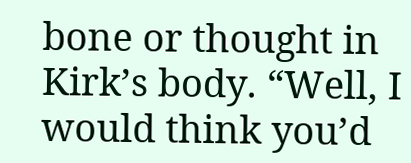bone or thought in Kirk’s body. “Well, I would think you’d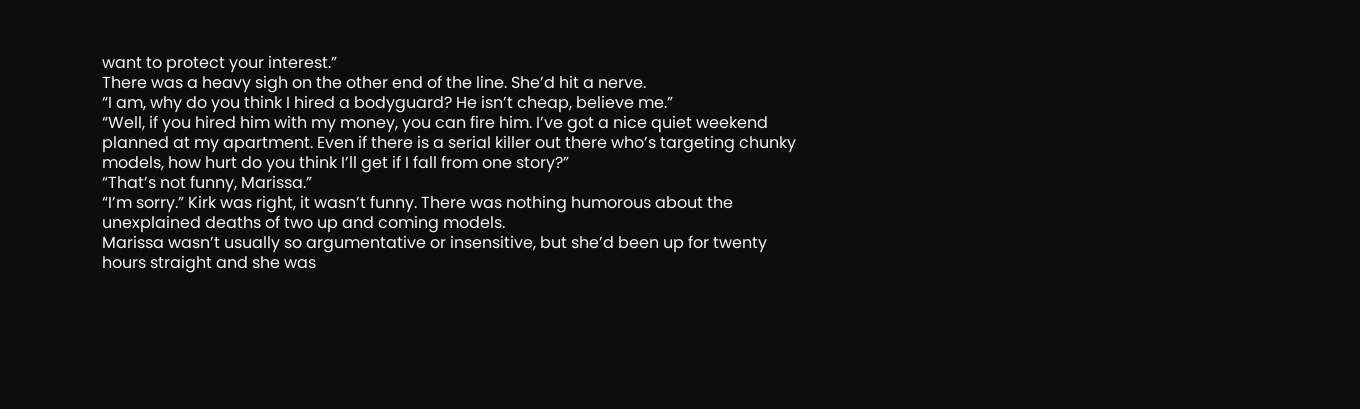want to protect your interest.”
There was a heavy sigh on the other end of the line. She’d hit a nerve.
“I am, why do you think I hired a bodyguard? He isn’t cheap, believe me.”
“Well, if you hired him with my money, you can fire him. I’ve got a nice quiet weekend planned at my apartment. Even if there is a serial killer out there who’s targeting chunky models, how hurt do you think I’ll get if I fall from one story?”
“That’s not funny, Marissa.”
“I’m sorry.” Kirk was right, it wasn’t funny. There was nothing humorous about the unexplained deaths of two up and coming models.
Marissa wasn’t usually so argumentative or insensitive, but she’d been up for twenty hours straight and she was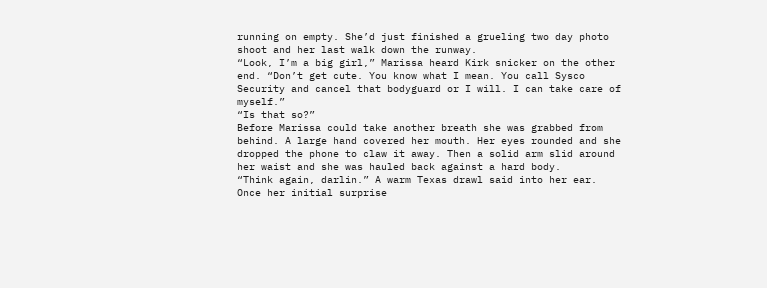running on empty. She’d just finished a grueling two day photo shoot and her last walk down the runway.
“Look, I’m a big girl,” Marissa heard Kirk snicker on the other end. “Don’t get cute. You know what I mean. You call Sysco Security and cancel that bodyguard or I will. I can take care of myself.”
“Is that so?”
Before Marissa could take another breath she was grabbed from behind. A large hand covered her mouth. Her eyes rounded and she dropped the phone to claw it away. Then a solid arm slid around her waist and she was hauled back against a hard body.
“Think again, darlin.” A warm Texas drawl said into her ear.
Once her initial surprise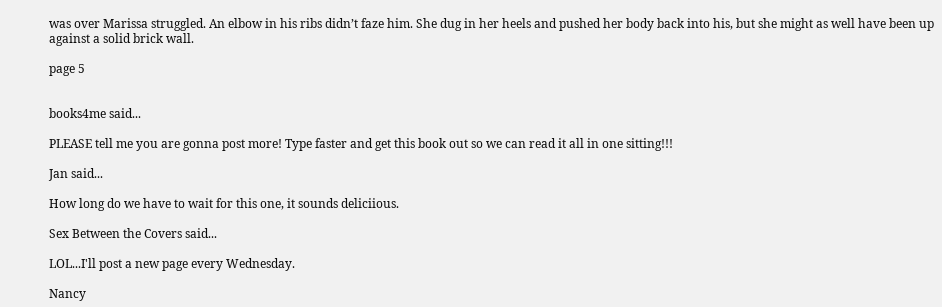was over Marissa struggled. An elbow in his ribs didn’t faze him. She dug in her heels and pushed her body back into his, but she might as well have been up against a solid brick wall.

page 5


books4me said...

PLEASE tell me you are gonna post more! Type faster and get this book out so we can read it all in one sitting!!!

Jan said...

How long do we have to wait for this one, it sounds deliciious.

Sex Between the Covers said...

LOL...I'll post a new page every Wednesday.

Nancy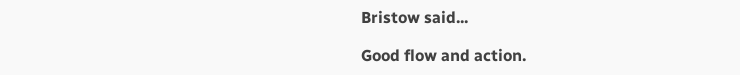Bristow said...

Good flow and action.